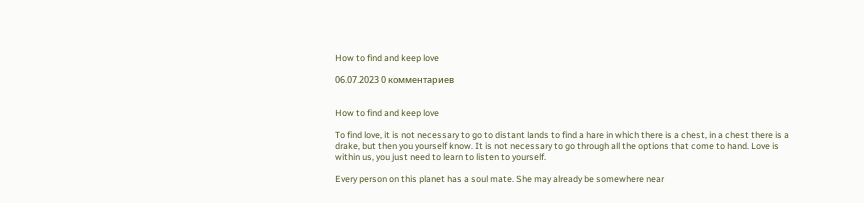How to find and keep love

06.07.2023 0 комментариев


How to find and keep love

To find love, it is not necessary to go to distant lands to find a hare in which there is a chest, in a chest there is a drake, but then you yourself know. It is not necessary to go through all the options that come to hand. Love is within us, you just need to learn to listen to yourself.

Every person on this planet has a soul mate. She may already be somewhere near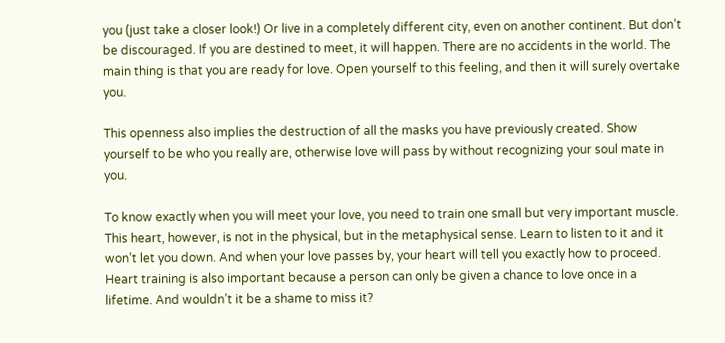you (just take a closer look!) Or live in a completely different city, even on another continent. But don’t be discouraged. If you are destined to meet, it will happen. There are no accidents in the world. The main thing is that you are ready for love. Open yourself to this feeling, and then it will surely overtake you.

This openness also implies the destruction of all the masks you have previously created. Show yourself to be who you really are, otherwise love will pass by without recognizing your soul mate in you.

To know exactly when you will meet your love, you need to train one small but very important muscle. This heart, however, is not in the physical, but in the metaphysical sense. Learn to listen to it and it won’t let you down. And when your love passes by, your heart will tell you exactly how to proceed. Heart training is also important because a person can only be given a chance to love once in a lifetime. And wouldn’t it be a shame to miss it?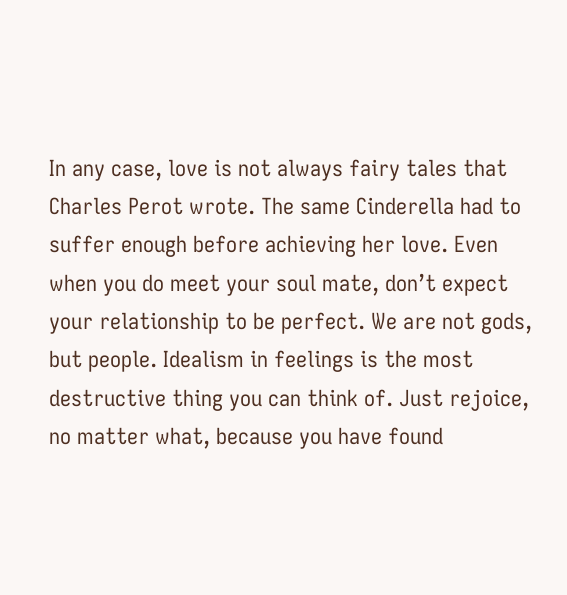In any case, love is not always fairy tales that Charles Perot wrote. The same Cinderella had to suffer enough before achieving her love. Even when you do meet your soul mate, don’t expect your relationship to be perfect. We are not gods, but people. Idealism in feelings is the most destructive thing you can think of. Just rejoice, no matter what, because you have found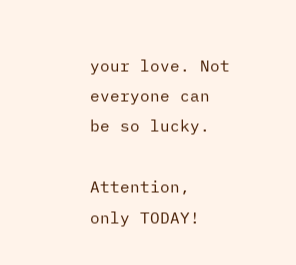your love. Not everyone can be so lucky.

Attention, only TODAY!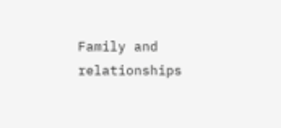Family and relationships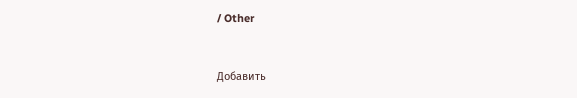/ Other


Добавить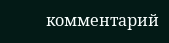комментарий